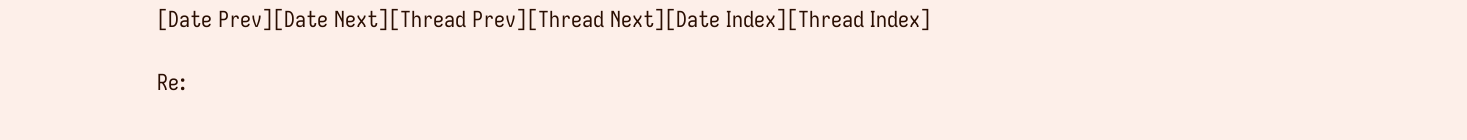[Date Prev][Date Next][Thread Prev][Thread Next][Date Index][Thread Index]

Re: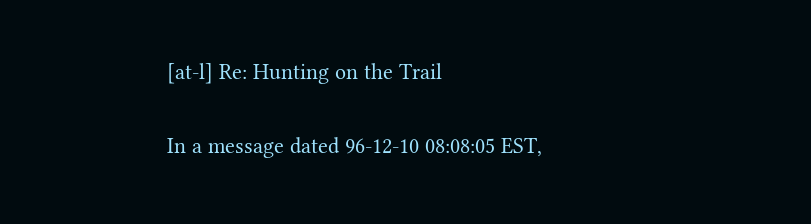[at-l] Re: Hunting on the Trail

In a message dated 96-12-10 08:08:05 EST,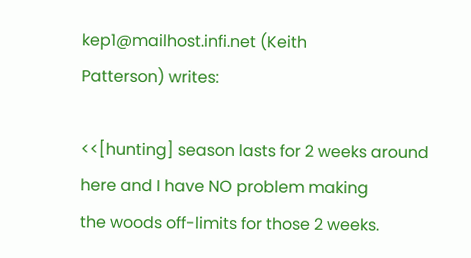kep1@mailhost.infi.net (Keith
Patterson) writes:

<<[hunting] season lasts for 2 weeks around here and I have NO problem making
the woods off-limits for those 2 weeks.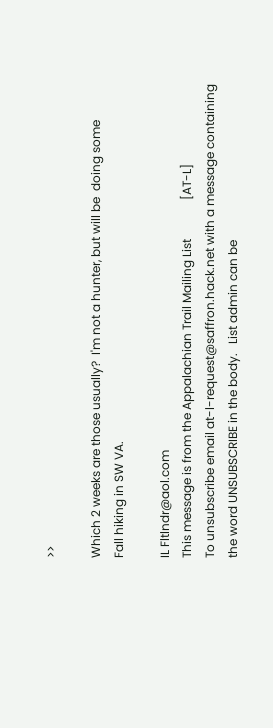>>

Which 2 weeks are those usually?  I'm not a hunter, but will be  doing some
Fall hiking in SW VA.

IL Fltlndr@aol.com
This message is from the Appalachian Trail Mailing List             [AT-L]
To unsubscribe email at-l-request@saffron.hack.net with a message containing
the word UNSUBSCRIBE in the body.   List admin can be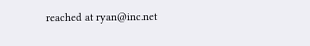reached at ryan@inc.net